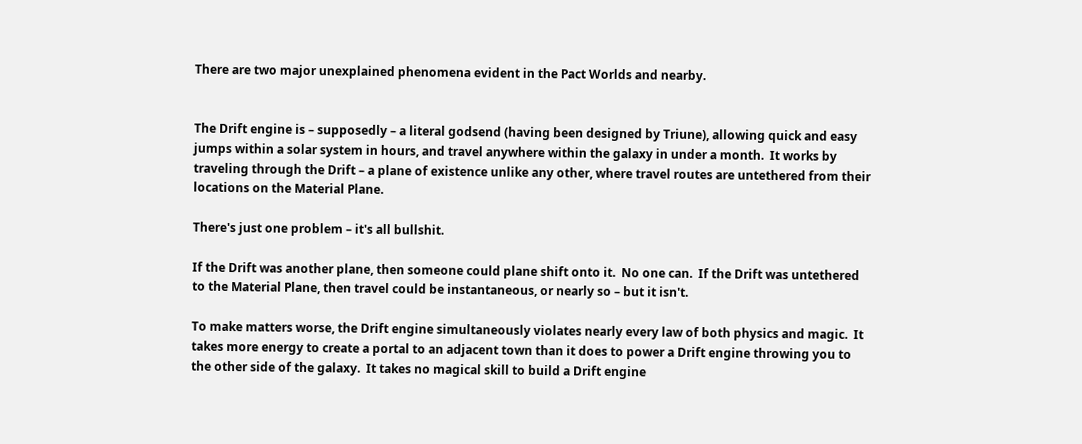There are two major unexplained phenomena evident in the Pact Worlds and nearby.


The Drift engine is – supposedly – a literal godsend (having been designed by Triune), allowing quick and easy jumps within a solar system in hours, and travel anywhere within the galaxy in under a month.  It works by traveling through the Drift – a plane of existence unlike any other, where travel routes are untethered from their locations on the Material Plane.

There's just one problem – it's all bullshit.

If the Drift was another plane, then someone could plane shift onto it.  No one can.  If the Drift was untethered to the Material Plane, then travel could be instantaneous, or nearly so – but it isn't.

To make matters worse, the Drift engine simultaneously violates nearly every law of both physics and magic.  It takes more energy to create a portal to an adjacent town than it does to power a Drift engine throwing you to the other side of the galaxy.  It takes no magical skill to build a Drift engine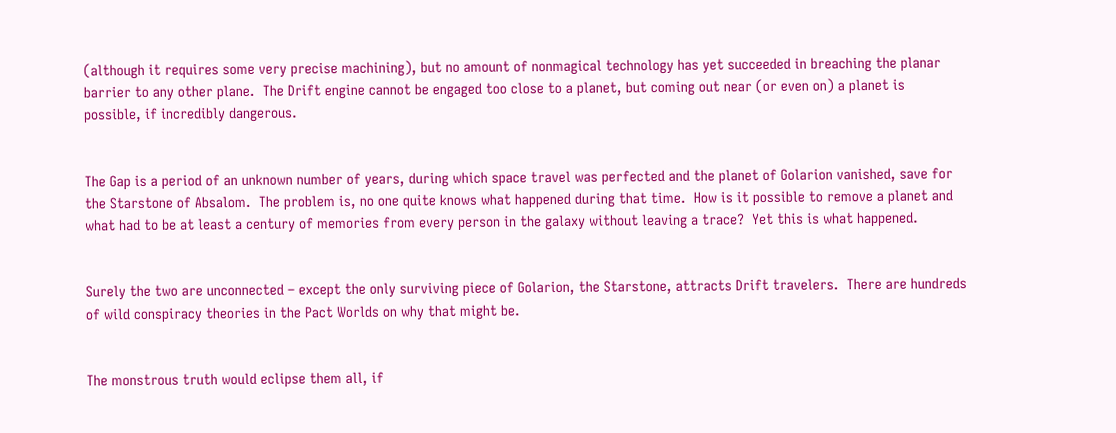(although it requires some very precise machining), but no amount of nonmagical technology has yet succeeded in breaching the planar barrier to any other plane.  The Drift engine cannot be engaged too close to a planet, but coming out near (or even on) a planet is possible, if incredibly dangerous.


The Gap is a period of an unknown number of years, during which space travel was perfected and the planet of Golarion vanished, save for the Starstone of Absalom.  The problem is, no one quite knows what happened during that time.  How is it possible to remove a planet and what had to be at least a century of memories from every person in the galaxy without leaving a trace?  Yet this is what happened.


Surely the two are unconnected – except the only surviving piece of Golarion, the Starstone, attracts Drift travelers.  There are hundreds of wild conspiracy theories in the Pact Worlds on why that might be.


The monstrous truth would eclipse them all, if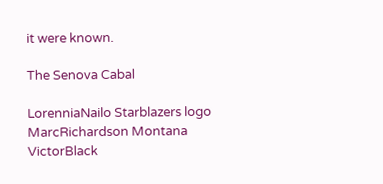it were known.

The Senova Cabal

LorenniaNailo Starblazers logo MarcRichardson Montana VictorBlack